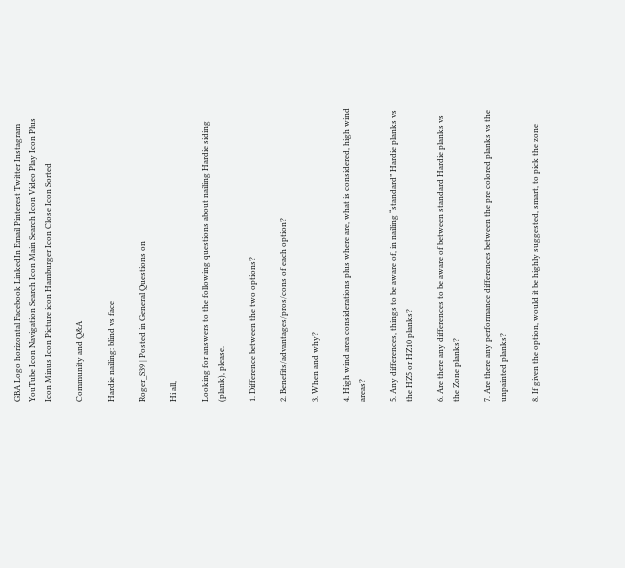GBA Logo horizontal Facebook LinkedIn Email Pinterest Twitter Instagram YouTube Icon Navigation Search Icon Main Search Icon Video Play Icon Plus Icon Minus Icon Picture icon Hamburger Icon Close Icon Sorted

Community and Q&A

Hardie nailing: blind vs face

Roger_S39 | Posted in General Questions on

Hi all,

Looking for answers to the following questions about nailing Hardie siding (plank), please.

1. Difference between the two options?

2. Benefits/advantages/pros/cons of each option?

3. When and why?

4. High wind area considerations plus where are, what is considered, high wind areas?

5. Any differences, things to be aware of, in nailing “standard” Hardie planks vs the HZ5 or HZ10 planks?

6. Are there any differences to be aware of between standard Hardie planks vs the Zone planks?

7. Are there any performance differences between the pre colored planks vs the unpainted planks?

8. If given the option, would it be highly suggested, smart, to pick the zone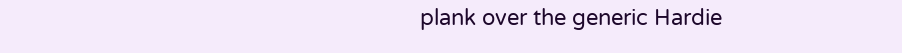plank over the generic Hardie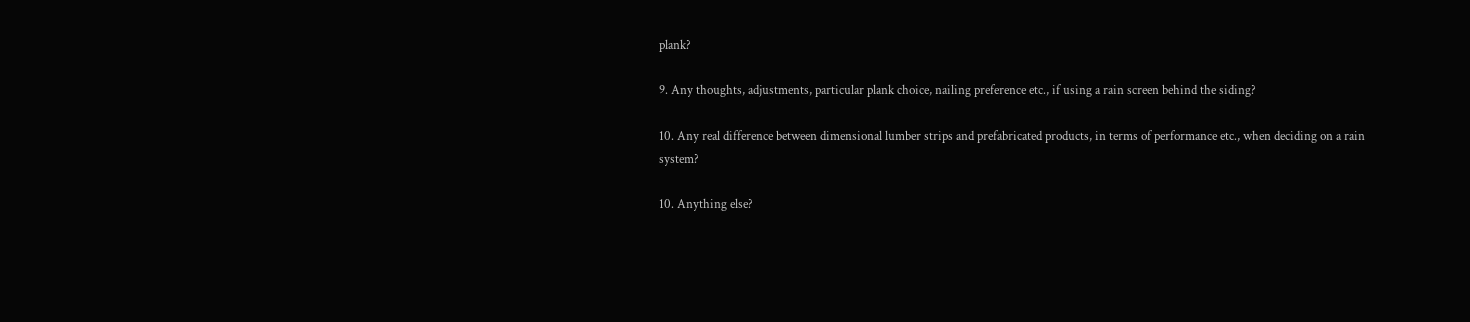plank?

9. Any thoughts, adjustments, particular plank choice, nailing preference etc., if using a rain screen behind the siding?

10. Any real difference between dimensional lumber strips and prefabricated products, in terms of performance etc., when deciding on a rain system?

10. Anything else?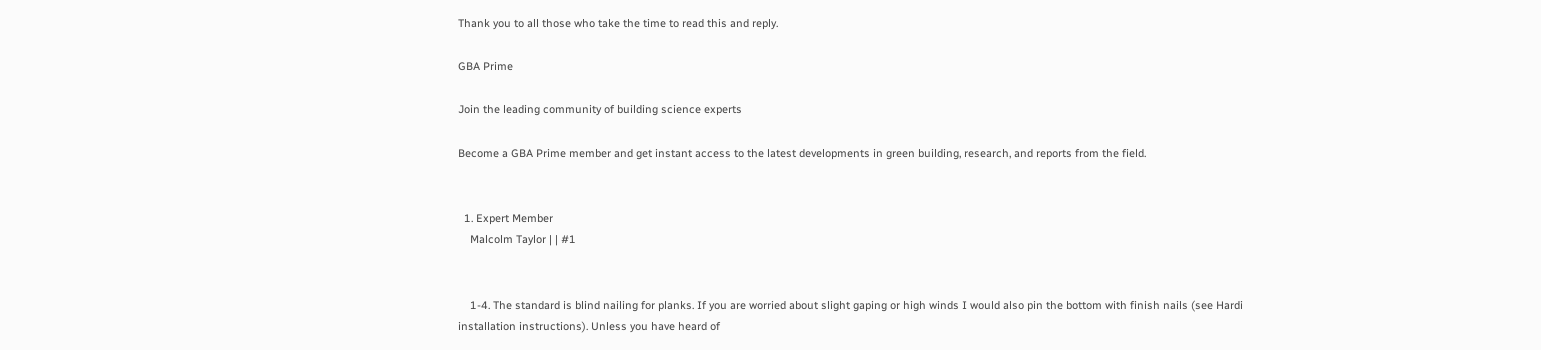Thank you to all those who take the time to read this and reply.

GBA Prime

Join the leading community of building science experts

Become a GBA Prime member and get instant access to the latest developments in green building, research, and reports from the field.


  1. Expert Member
    Malcolm Taylor | | #1


    1-4. The standard is blind nailing for planks. If you are worried about slight gaping or high winds I would also pin the bottom with finish nails (see Hardi installation instructions). Unless you have heard of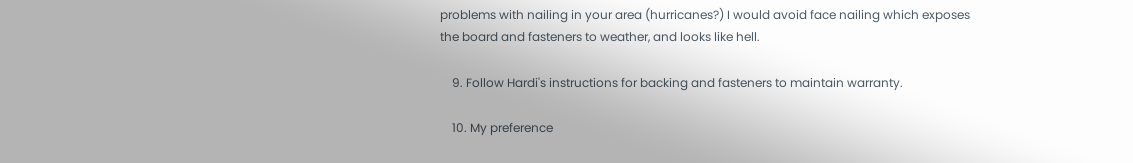problems with nailing in your area (hurricanes?) I would avoid face nailing which exposes the board and fasteners to weather, and looks like hell.

    9. Follow Hardi's instructions for backing and fasteners to maintain warranty.

    10. My preference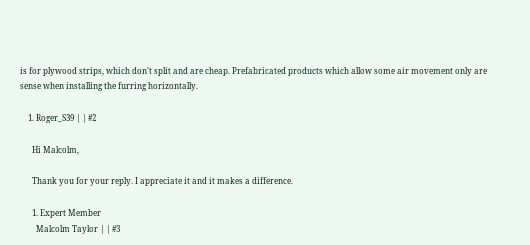is for plywood strips, which don't split and are cheap. Prefabricated products which allow some air movement only are sense when installing the furring horizontally.

    1. Roger_S39 | | #2

      Hi Malcolm,

      Thank you for your reply. I appreciate it and it makes a difference.

      1. Expert Member
        Malcolm Taylor | | #3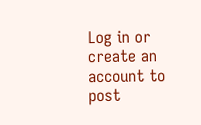Log in or create an account to post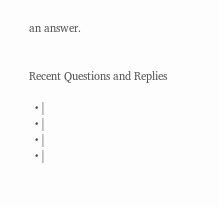an answer.


Recent Questions and Replies

  • |
  • |
  • |
  • |